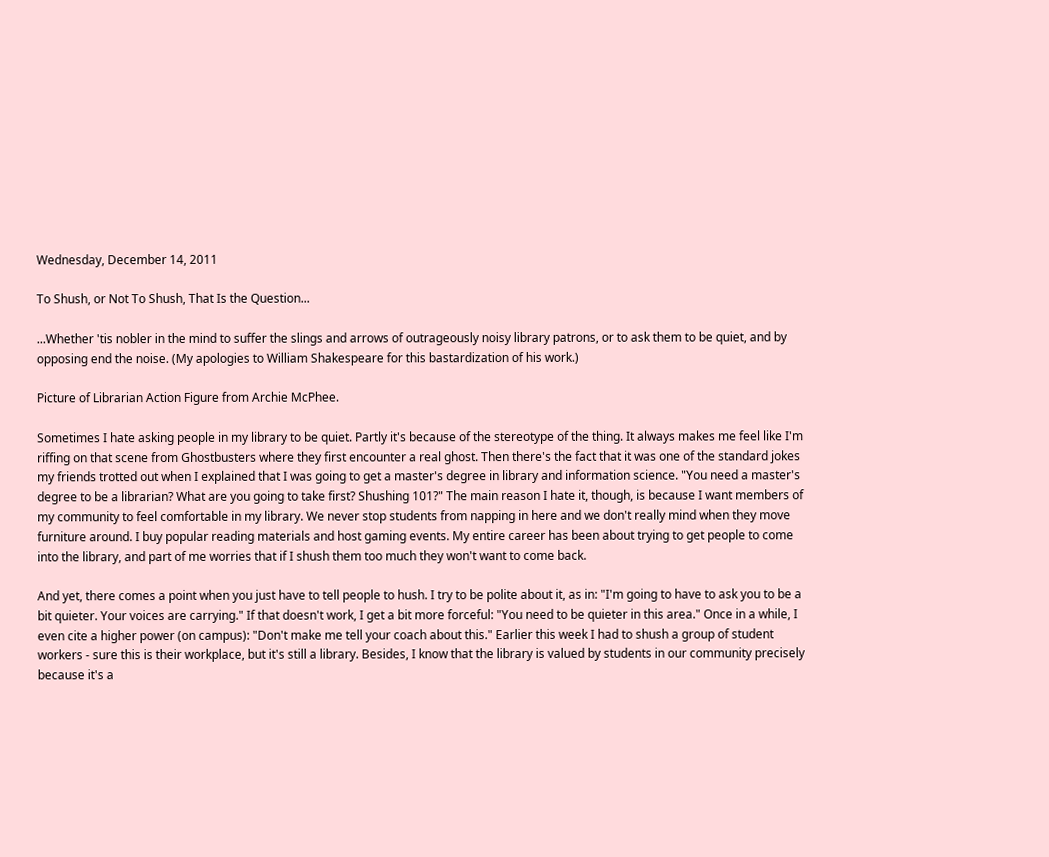Wednesday, December 14, 2011

To Shush, or Not To Shush, That Is the Question...

...Whether 'tis nobler in the mind to suffer the slings and arrows of outrageously noisy library patrons, or to ask them to be quiet, and by opposing end the noise. (My apologies to William Shakespeare for this bastardization of his work.)

Picture of Librarian Action Figure from Archie McPhee.

Sometimes I hate asking people in my library to be quiet. Partly it's because of the stereotype of the thing. It always makes me feel like I'm riffing on that scene from Ghostbusters where they first encounter a real ghost. Then there's the fact that it was one of the standard jokes my friends trotted out when I explained that I was going to get a master's degree in library and information science. "You need a master's degree to be a librarian? What are you going to take first? Shushing 101?" The main reason I hate it, though, is because I want members of my community to feel comfortable in my library. We never stop students from napping in here and we don't really mind when they move furniture around. I buy popular reading materials and host gaming events. My entire career has been about trying to get people to come into the library, and part of me worries that if I shush them too much they won't want to come back.

And yet, there comes a point when you just have to tell people to hush. I try to be polite about it, as in: "I'm going to have to ask you to be a bit quieter. Your voices are carrying." If that doesn't work, I get a bit more forceful: "You need to be quieter in this area." Once in a while, I even cite a higher power (on campus): "Don't make me tell your coach about this." Earlier this week I had to shush a group of student workers - sure this is their workplace, but it's still a library. Besides, I know that the library is valued by students in our community precisely because it's a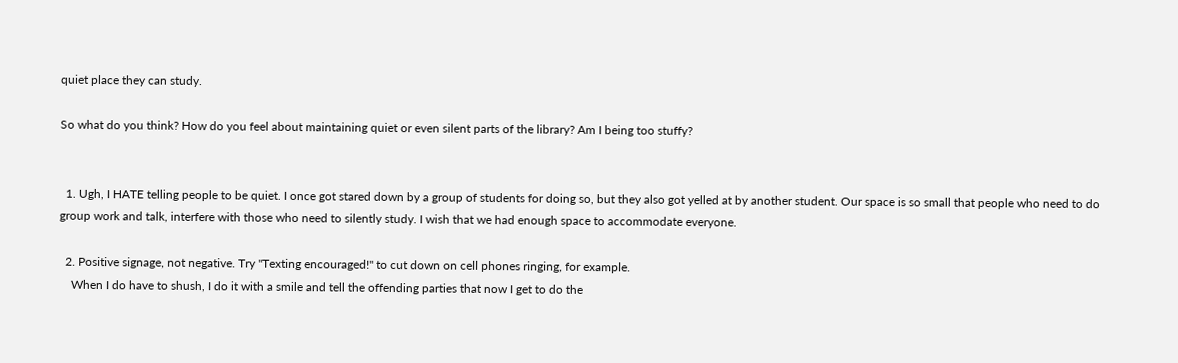quiet place they can study.

So what do you think? How do you feel about maintaining quiet or even silent parts of the library? Am I being too stuffy?


  1. Ugh, I HATE telling people to be quiet. I once got stared down by a group of students for doing so, but they also got yelled at by another student. Our space is so small that people who need to do group work and talk, interfere with those who need to silently study. I wish that we had enough space to accommodate everyone.

  2. Positive signage, not negative. Try "Texting encouraged!" to cut down on cell phones ringing, for example.
    When I do have to shush, I do it with a smile and tell the offending parties that now I get to do the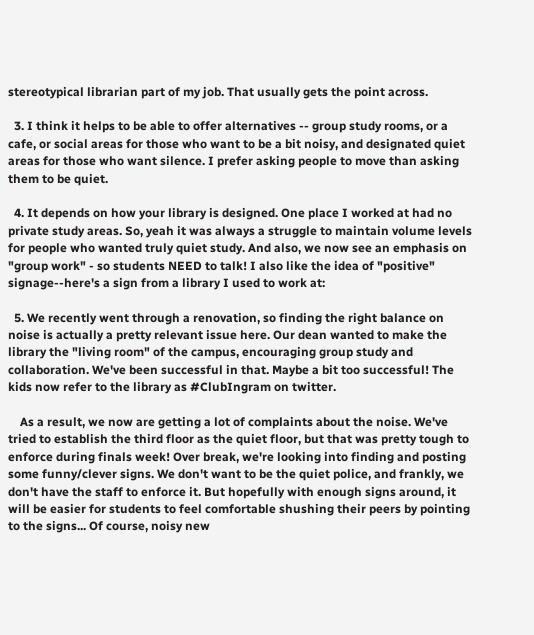stereotypical librarian part of my job. That usually gets the point across.

  3. I think it helps to be able to offer alternatives -- group study rooms, or a cafe, or social areas for those who want to be a bit noisy, and designated quiet areas for those who want silence. I prefer asking people to move than asking them to be quiet.

  4. It depends on how your library is designed. One place I worked at had no private study areas. So, yeah it was always a struggle to maintain volume levels for people who wanted truly quiet study. And also, we now see an emphasis on "group work" - so students NEED to talk! I also like the idea of "positive" signage--here's a sign from a library I used to work at:

  5. We recently went through a renovation, so finding the right balance on noise is actually a pretty relevant issue here. Our dean wanted to make the library the "living room" of the campus, encouraging group study and collaboration. We've been successful in that. Maybe a bit too successful! The kids now refer to the library as #ClubIngram on twitter.

    As a result, we now are getting a lot of complaints about the noise. We've tried to establish the third floor as the quiet floor, but that was pretty tough to enforce during finals week! Over break, we're looking into finding and posting some funny/clever signs. We don't want to be the quiet police, and frankly, we don't have the staff to enforce it. But hopefully with enough signs around, it will be easier for students to feel comfortable shushing their peers by pointing to the signs... Of course, noisy new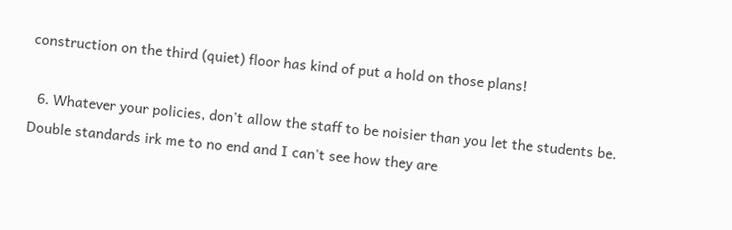construction on the third (quiet) floor has kind of put a hold on those plans!

  6. Whatever your policies, don't allow the staff to be noisier than you let the students be. Double standards irk me to no end and I can't see how they are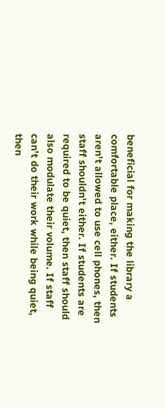beneficial for making the library a comfortable place, either. If students aren't allowed to use cell phones, then staff shouldn't either. If students are required to be quiet, then staff should also modulate their volume. If staff can't do their work while being quiet, then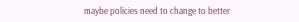maybe policies need to change to better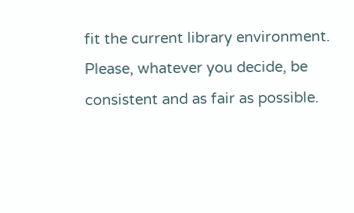fit the current library environment. Please, whatever you decide, be consistent and as fair as possible.